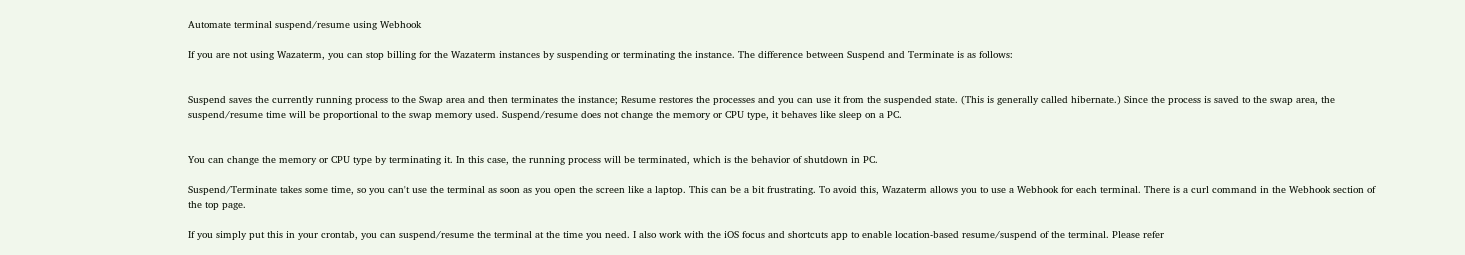Automate terminal suspend/resume using Webhook

If you are not using Wazaterm, you can stop billing for the Wazaterm instances by suspending or terminating the instance. The difference between Suspend and Terminate is as follows:


Suspend saves the currently running process to the Swap area and then terminates the instance; Resume restores the processes and you can use it from the suspended state. (This is generally called hibernate.) Since the process is saved to the swap area, the suspend/resume time will be proportional to the swap memory used. Suspend/resume does not change the memory or CPU type, it behaves like sleep on a PC.


You can change the memory or CPU type by terminating it. In this case, the running process will be terminated, which is the behavior of shutdown in PC.

Suspend/Terminate takes some time, so you can't use the terminal as soon as you open the screen like a laptop. This can be a bit frustrating. To avoid this, Wazaterm allows you to use a Webhook for each terminal. There is a curl command in the Webhook section of the top page.

If you simply put this in your crontab, you can suspend/resume the terminal at the time you need. I also work with the iOS focus and shortcuts app to enable location-based resume/suspend of the terminal. Please refer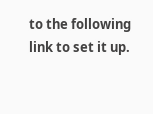to the following link to set it up.